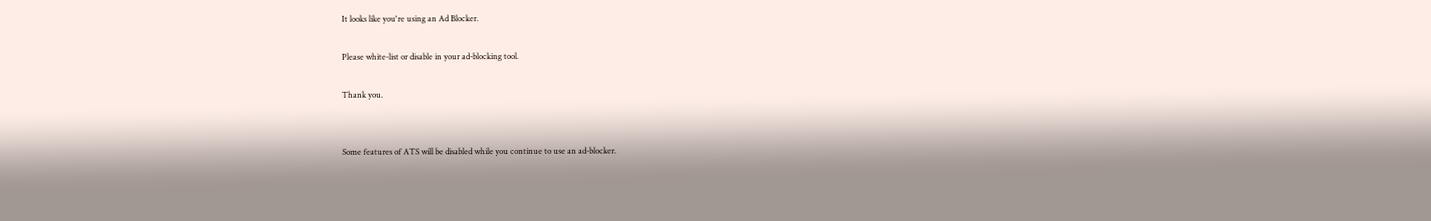It looks like you're using an Ad Blocker.

Please white-list or disable in your ad-blocking tool.

Thank you.


Some features of ATS will be disabled while you continue to use an ad-blocker.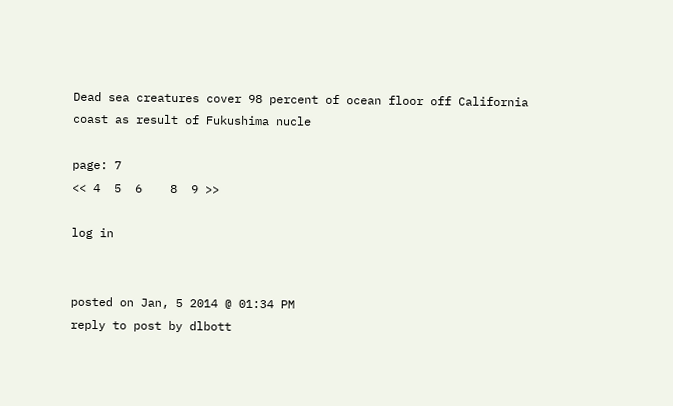Dead sea creatures cover 98 percent of ocean floor off California coast as result of Fukushima nucle

page: 7
<< 4  5  6    8  9 >>

log in


posted on Jan, 5 2014 @ 01:34 PM
reply to post by dlbott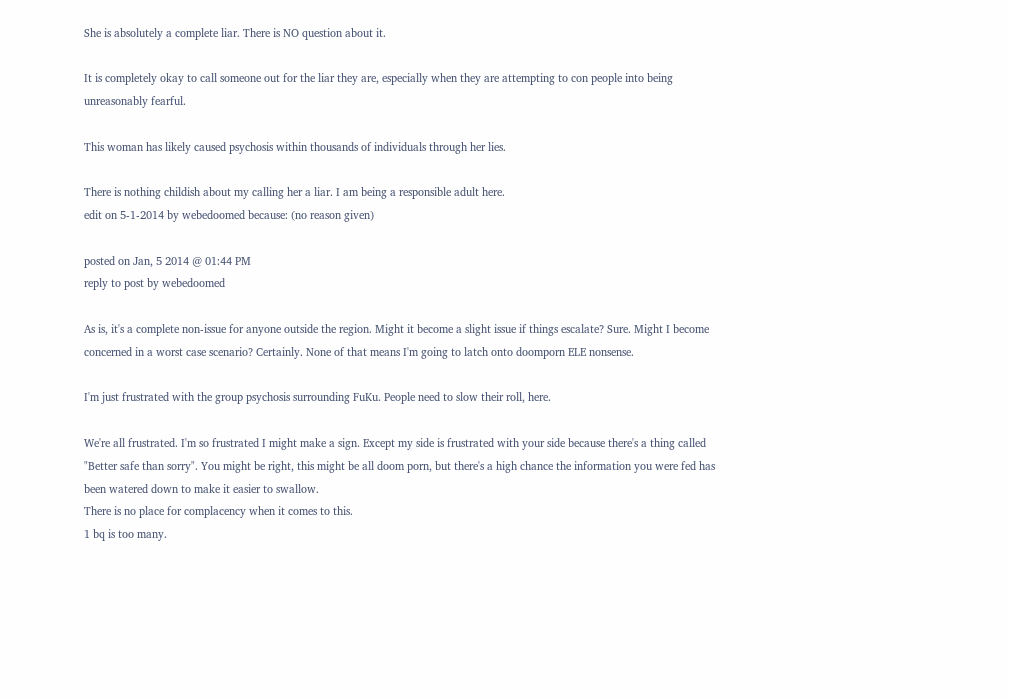She is absolutely a complete liar. There is NO question about it.

It is completely okay to call someone out for the liar they are, especially when they are attempting to con people into being unreasonably fearful.

This woman has likely caused psychosis within thousands of individuals through her lies.

There is nothing childish about my calling her a liar. I am being a responsible adult here.
edit on 5-1-2014 by webedoomed because: (no reason given)

posted on Jan, 5 2014 @ 01:44 PM
reply to post by webedoomed

As is, it's a complete non-issue for anyone outside the region. Might it become a slight issue if things escalate? Sure. Might I become concerned in a worst case scenario? Certainly. None of that means I'm going to latch onto doomporn ELE nonsense.

I'm just frustrated with the group psychosis surrounding FuKu. People need to slow their roll, here.

We're all frustrated. I'm so frustrated I might make a sign. Except my side is frustrated with your side because there's a thing called "Better safe than sorry". You might be right, this might be all doom porn, but there's a high chance the information you were fed has been watered down to make it easier to swallow.
There is no place for complacency when it comes to this.
1 bq is too many.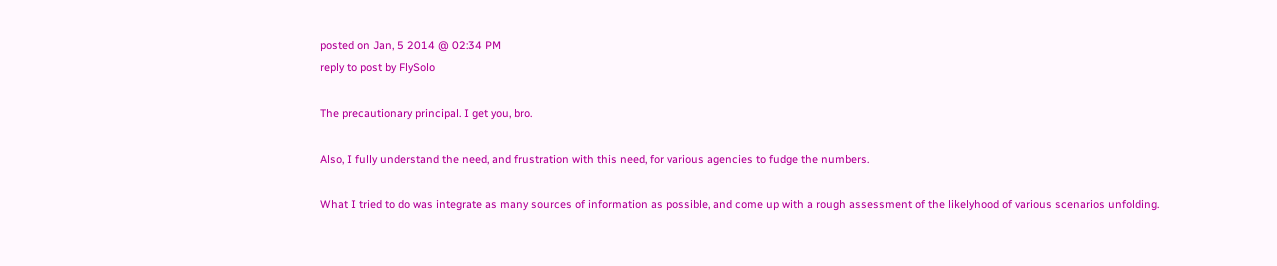posted on Jan, 5 2014 @ 02:34 PM
reply to post by FlySolo

The precautionary principal. I get you, bro.

Also, I fully understand the need, and frustration with this need, for various agencies to fudge the numbers.

What I tried to do was integrate as many sources of information as possible, and come up with a rough assessment of the likelyhood of various scenarios unfolding.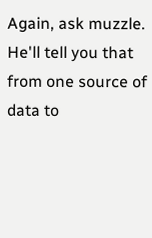Again, ask muzzle. He'll tell you that from one source of data to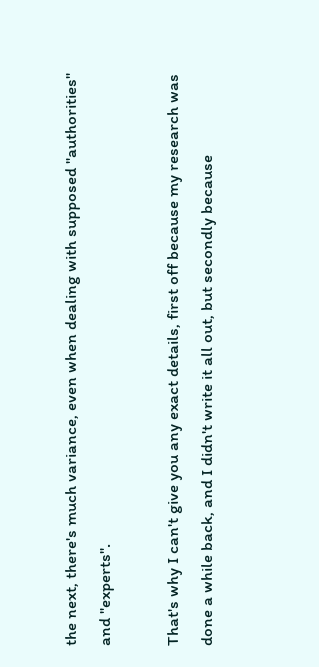the next, there's much variance, even when dealing with supposed "authorities" and "experts".

That's why I can't give you any exact details, first off because my research was done a while back, and I didn't write it all out, but secondly because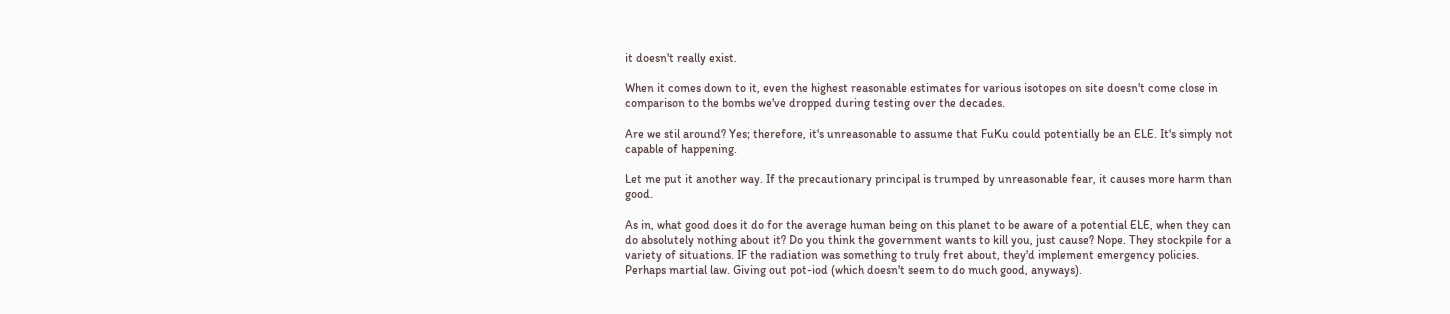it doesn't really exist.

When it comes down to it, even the highest reasonable estimates for various isotopes on site doesn't come close in comparison to the bombs we've dropped during testing over the decades.

Are we stil around? Yes; therefore, it's unreasonable to assume that FuKu could potentially be an ELE. It's simply not capable of happening.

Let me put it another way. If the precautionary principal is trumped by unreasonable fear, it causes more harm than good.

As in, what good does it do for the average human being on this planet to be aware of a potential ELE, when they can do absolutely nothing about it? Do you think the government wants to kill you, just cause? Nope. They stockpile for a variety of situations. IF the radiation was something to truly fret about, they'd implement emergency policies. Perhaps martial law. Giving out pot-iod (which doesn't seem to do much good, anyways).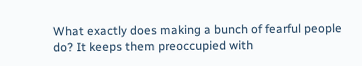What exactly does making a bunch of fearful people do? It keeps them preoccupied with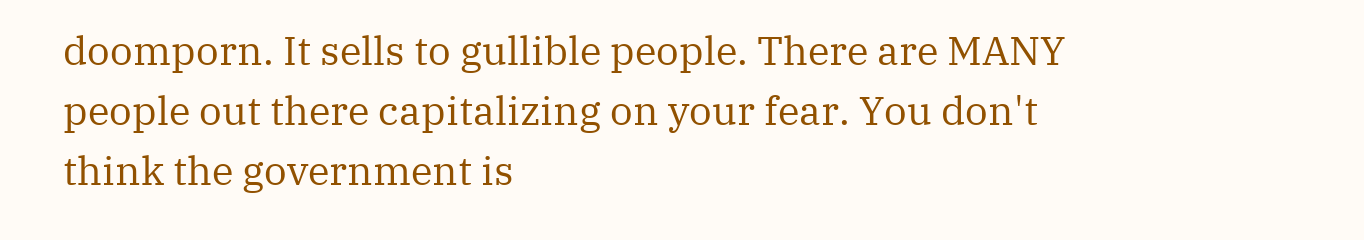doomporn. It sells to gullible people. There are MANY people out there capitalizing on your fear. You don't think the government is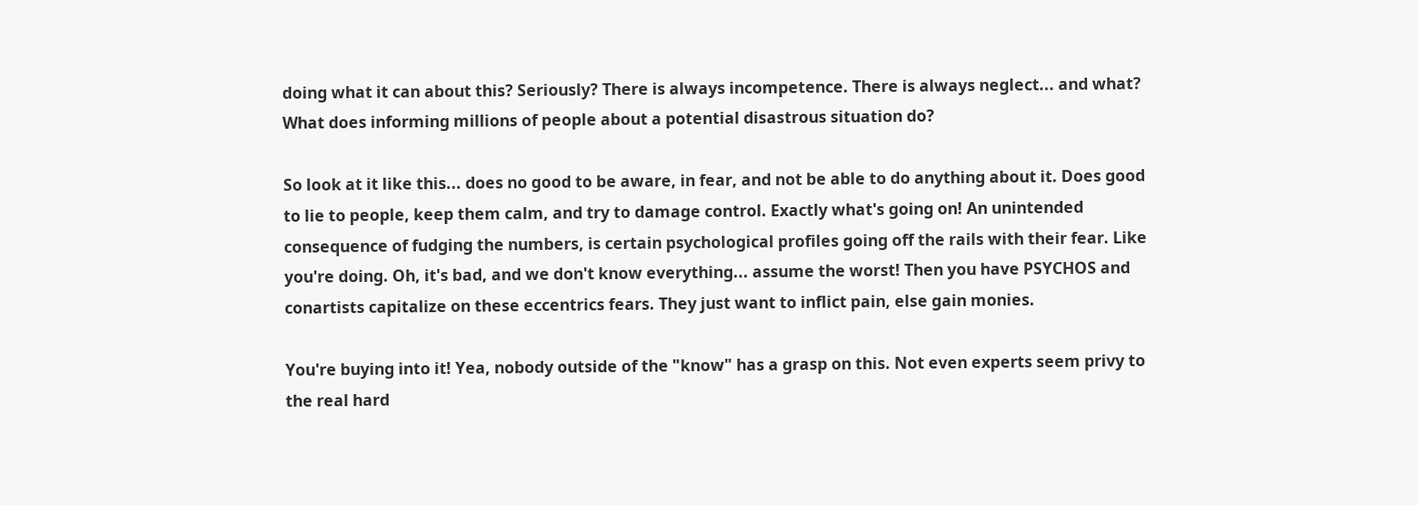doing what it can about this? Seriously? There is always incompetence. There is always neglect... and what? What does informing millions of people about a potential disastrous situation do?

So look at it like this... does no good to be aware, in fear, and not be able to do anything about it. Does good to lie to people, keep them calm, and try to damage control. Exactly what's going on! An unintended consequence of fudging the numbers, is certain psychological profiles going off the rails with their fear. Like you're doing. Oh, it's bad, and we don't know everything... assume the worst! Then you have PSYCHOS and conartists capitalize on these eccentrics fears. They just want to inflict pain, else gain monies.

You're buying into it! Yea, nobody outside of the "know" has a grasp on this. Not even experts seem privy to the real hard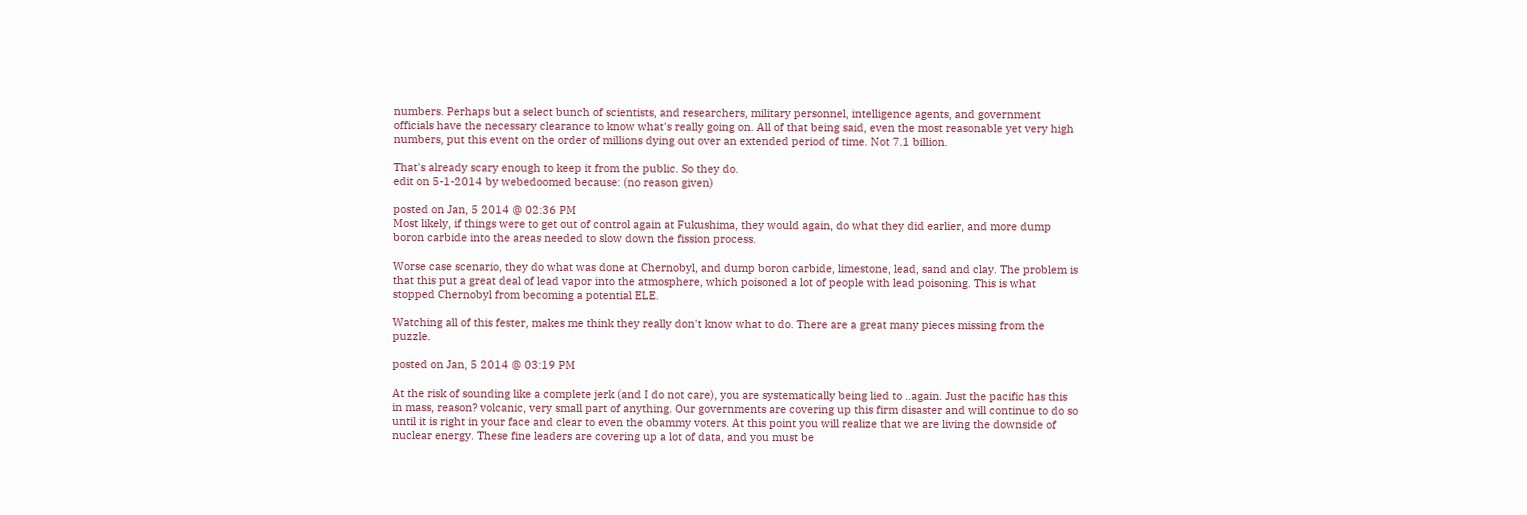numbers. Perhaps but a select bunch of scientists, and researchers, military personnel, intelligence agents, and government officials have the necessary clearance to know what's really going on. All of that being said, even the most reasonable yet very high numbers, put this event on the order of millions dying out over an extended period of time. Not 7.1 billion.

That's already scary enough to keep it from the public. So they do.
edit on 5-1-2014 by webedoomed because: (no reason given)

posted on Jan, 5 2014 @ 02:36 PM
Most likely, if things were to get out of control again at Fukushima, they would again, do what they did earlier, and more dump boron carbide into the areas needed to slow down the fission process.

Worse case scenario, they do what was done at Chernobyl, and dump boron carbide, limestone, lead, sand and clay. The problem is that this put a great deal of lead vapor into the atmosphere, which poisoned a lot of people with lead poisoning. This is what stopped Chernobyl from becoming a potential ELE.

Watching all of this fester, makes me think they really don't know what to do. There are a great many pieces missing from the puzzle.

posted on Jan, 5 2014 @ 03:19 PM

At the risk of sounding like a complete jerk (and I do not care), you are systematically being lied to ..again. Just the pacific has this in mass, reason? volcanic, very small part of anything. Our governments are covering up this firm disaster and will continue to do so until it is right in your face and clear to even the obammy voters. At this point you will realize that we are living the downside of nuclear energy. These fine leaders are covering up a lot of data, and you must be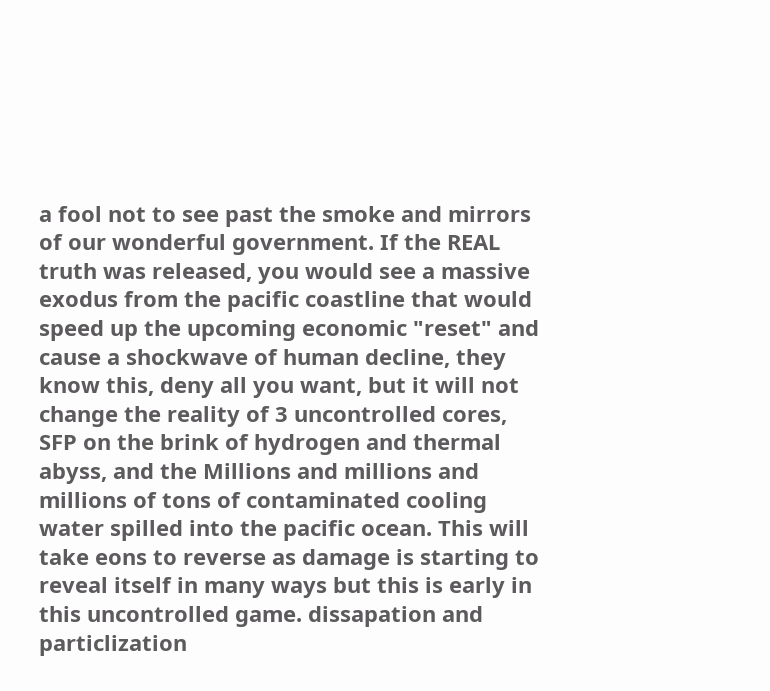a fool not to see past the smoke and mirrors of our wonderful government. If the REAL truth was released, you would see a massive exodus from the pacific coastline that would speed up the upcoming economic "reset" and cause a shockwave of human decline, they know this, deny all you want, but it will not change the reality of 3 uncontrolled cores, SFP on the brink of hydrogen and thermal abyss, and the Millions and millions and millions of tons of contaminated cooling water spilled into the pacific ocean. This will take eons to reverse as damage is starting to reveal itself in many ways but this is early in this uncontrolled game. dissapation and particlization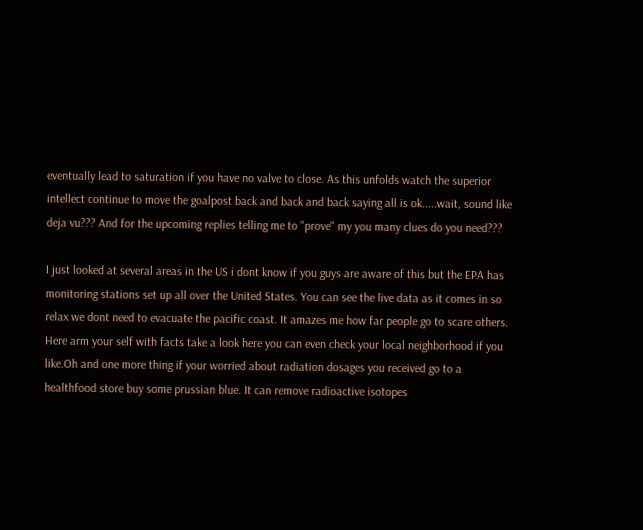eventually lead to saturation if you have no valve to close. As this unfolds watch the superior intellect continue to move the goalpost back and back and back saying all is ok.....wait, sound like deja vu??? And for the upcoming replies telling me to "prove" my you many clues do you need???

I just looked at several areas in the US i dont know if you guys are aware of this but the EPA has monitoring stations set up all over the United States. You can see the live data as it comes in so relax we dont need to evacuate the pacific coast. It amazes me how far people go to scare others. Here arm your self with facts take a look here you can even check your local neighborhood if you like.Oh and one more thing if your worried about radiation dosages you received go to a healthfood store buy some prussian blue. It can remove radioactive isotopes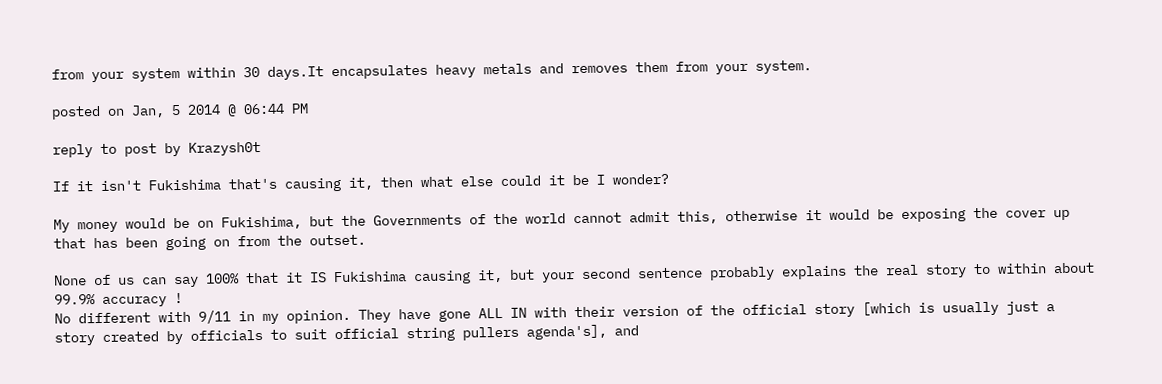from your system within 30 days.It encapsulates heavy metals and removes them from your system.

posted on Jan, 5 2014 @ 06:44 PM

reply to post by Krazysh0t

If it isn't Fukishima that's causing it, then what else could it be I wonder?

My money would be on Fukishima, but the Governments of the world cannot admit this, otherwise it would be exposing the cover up that has been going on from the outset.

None of us can say 100% that it IS Fukishima causing it, but your second sentence probably explains the real story to within about 99.9% accuracy !
No different with 9/11 in my opinion. They have gone ALL IN with their version of the official story [which is usually just a story created by officials to suit official string pullers agenda's], and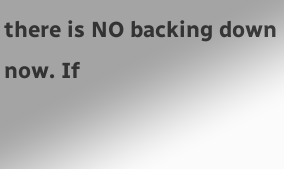there is NO backing down now. If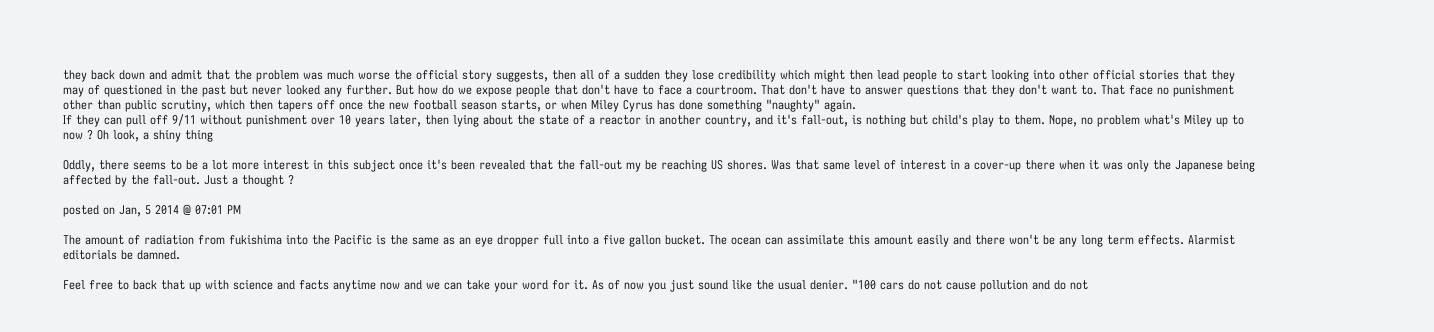they back down and admit that the problem was much worse the official story suggests, then all of a sudden they lose credibility which might then lead people to start looking into other official stories that they may of questioned in the past but never looked any further. But how do we expose people that don't have to face a courtroom. That don't have to answer questions that they don't want to. That face no punishment other than public scrutiny, which then tapers off once the new football season starts, or when Miley Cyrus has done something "naughty" again.
If they can pull off 9/11 without punishment over 10 years later, then lying about the state of a reactor in another country, and it's fall-out, is nothing but child's play to them. Nope, no problem what's Miley up to now ? Oh look, a shiny thing

Oddly, there seems to be a lot more interest in this subject once it's been revealed that the fall-out my be reaching US shores. Was that same level of interest in a cover-up there when it was only the Japanese being affected by the fall-out. Just a thought ?

posted on Jan, 5 2014 @ 07:01 PM

The amount of radiation from fukishima into the Pacific is the same as an eye dropper full into a five gallon bucket. The ocean can assimilate this amount easily and there won't be any long term effects. Alarmist editorials be damned.

Feel free to back that up with science and facts anytime now and we can take your word for it. As of now you just sound like the usual denier. "100 cars do not cause pollution and do not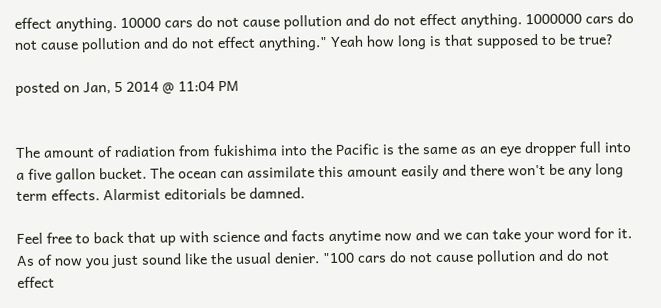effect anything. 10000 cars do not cause pollution and do not effect anything. 1000000 cars do not cause pollution and do not effect anything." Yeah how long is that supposed to be true?

posted on Jan, 5 2014 @ 11:04 PM


The amount of radiation from fukishima into the Pacific is the same as an eye dropper full into a five gallon bucket. The ocean can assimilate this amount easily and there won't be any long term effects. Alarmist editorials be damned.

Feel free to back that up with science and facts anytime now and we can take your word for it. As of now you just sound like the usual denier. "100 cars do not cause pollution and do not effect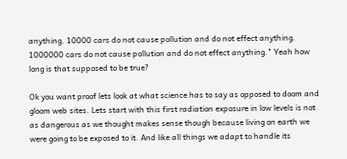anything. 10000 cars do not cause pollution and do not effect anything. 1000000 cars do not cause pollution and do not effect anything." Yeah how long is that supposed to be true?

Ok you want proof lets look at what science has to say as opposed to doom and gloom web sites. Lets start with this first radiation exposure in low levels is not as dangerous as we thought makes sense though because living on earth we were going to be exposed to it. And like all things we adapt to handle its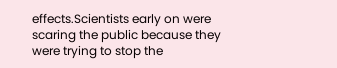effects.Scientists early on were scaring the public because they were trying to stop the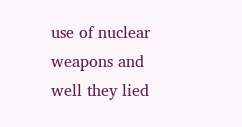use of nuclear weapons and well they lied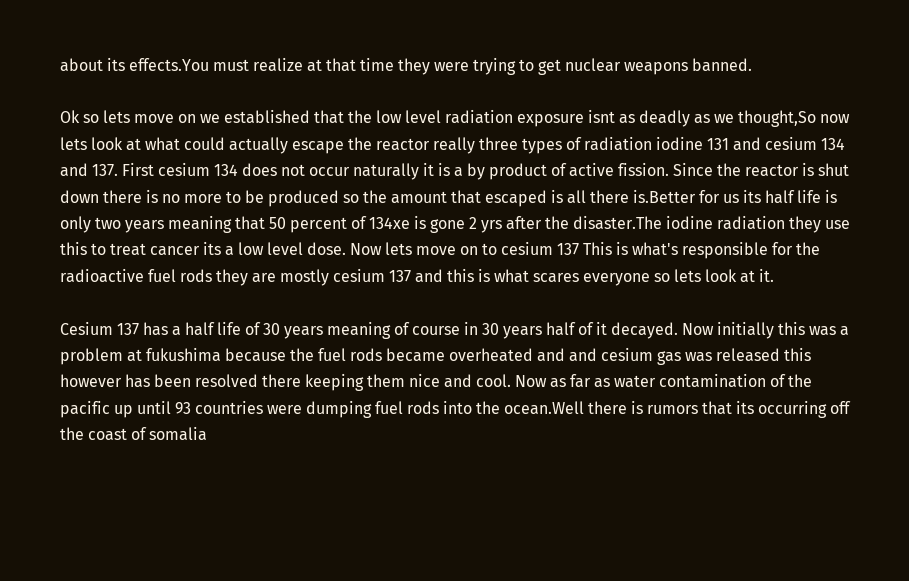about its effects.You must realize at that time they were trying to get nuclear weapons banned.

Ok so lets move on we established that the low level radiation exposure isnt as deadly as we thought,So now lets look at what could actually escape the reactor really three types of radiation iodine 131 and cesium 134 and 137. First cesium 134 does not occur naturally it is a by product of active fission. Since the reactor is shut down there is no more to be produced so the amount that escaped is all there is.Better for us its half life is only two years meaning that 50 percent of 134xe is gone 2 yrs after the disaster.The iodine radiation they use this to treat cancer its a low level dose. Now lets move on to cesium 137 This is what's responsible for the radioactive fuel rods they are mostly cesium 137 and this is what scares everyone so lets look at it.

Cesium 137 has a half life of 30 years meaning of course in 30 years half of it decayed. Now initially this was a problem at fukushima because the fuel rods became overheated and and cesium gas was released this however has been resolved there keeping them nice and cool. Now as far as water contamination of the pacific up until 93 countries were dumping fuel rods into the ocean.Well there is rumors that its occurring off the coast of somalia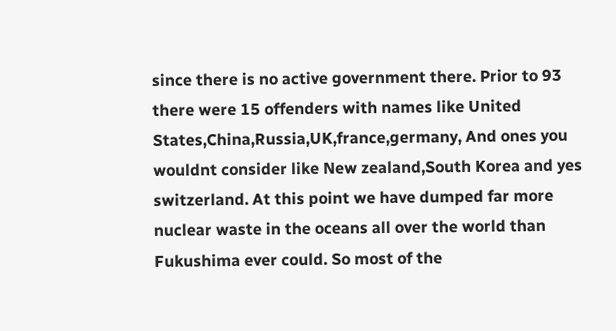since there is no active government there. Prior to 93 there were 15 offenders with names like United States,China,Russia,UK,france,germany, And ones you wouldnt consider like New zealand,South Korea and yes switzerland. At this point we have dumped far more nuclear waste in the oceans all over the world than Fukushima ever could. So most of the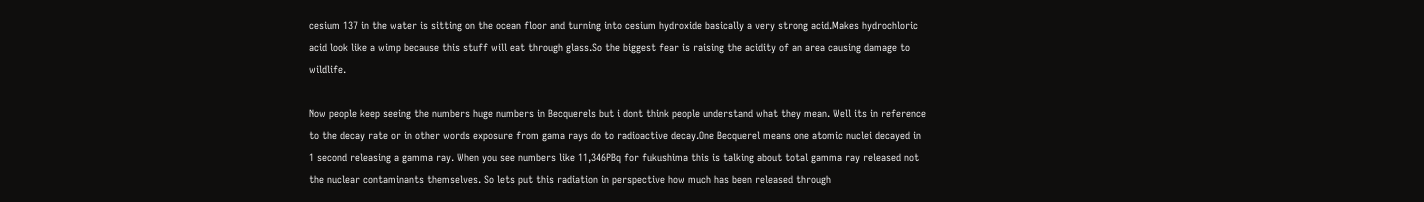cesium 137 in the water is sitting on the ocean floor and turning into cesium hydroxide basically a very strong acid.Makes hydrochloric acid look like a wimp because this stuff will eat through glass.So the biggest fear is raising the acidity of an area causing damage to wildlife.

Now people keep seeing the numbers huge numbers in Becquerels but i dont think people understand what they mean. Well its in reference to the decay rate or in other words exposure from gama rays do to radioactive decay.One Becquerel means one atomic nuclei decayed in 1 second releasing a gamma ray. When you see numbers like 11,346PBq for fukushima this is talking about total gamma ray released not the nuclear contaminants themselves. So lets put this radiation in perspective how much has been released through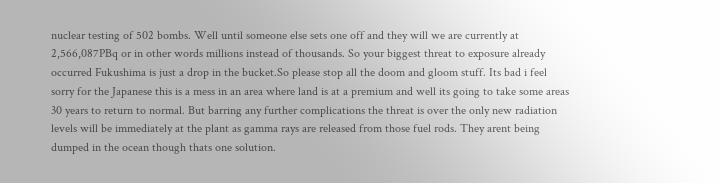nuclear testing of 502 bombs. Well until someone else sets one off and they will we are currently at 2,566,087PBq or in other words millions instead of thousands. So your biggest threat to exposure already occurred Fukushima is just a drop in the bucket.So please stop all the doom and gloom stuff. Its bad i feel sorry for the Japanese this is a mess in an area where land is at a premium and well its going to take some areas 30 years to return to normal. But barring any further complications the threat is over the only new radiation levels will be immediately at the plant as gamma rays are released from those fuel rods. They arent being dumped in the ocean though thats one solution.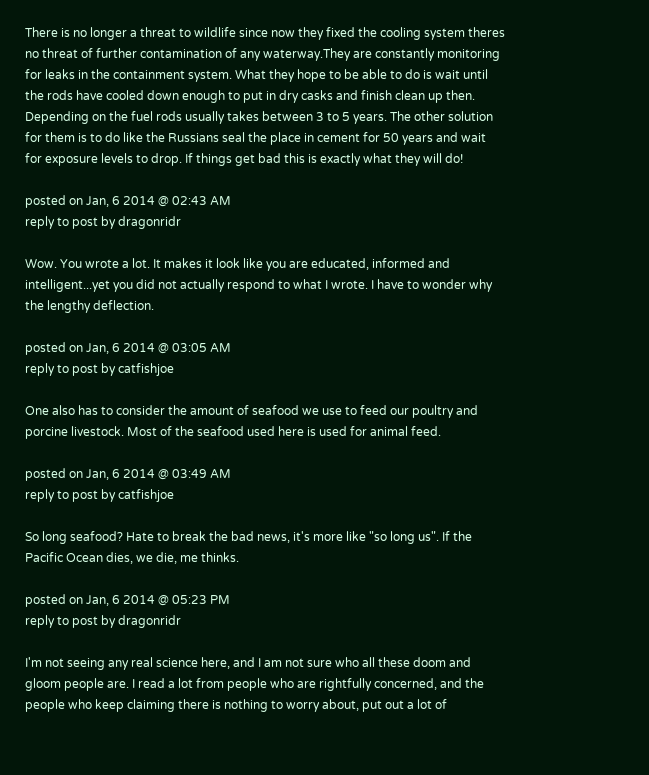There is no longer a threat to wildlife since now they fixed the cooling system theres no threat of further contamination of any waterway.They are constantly monitoring for leaks in the containment system. What they hope to be able to do is wait until the rods have cooled down enough to put in dry casks and finish clean up then. Depending on the fuel rods usually takes between 3 to 5 years. The other solution for them is to do like the Russians seal the place in cement for 50 years and wait for exposure levels to drop. If things get bad this is exactly what they will do!

posted on Jan, 6 2014 @ 02:43 AM
reply to post by dragonridr

Wow. You wrote a lot. It makes it look like you are educated, informed and intelligent...yet you did not actually respond to what I wrote. I have to wonder why the lengthy deflection.

posted on Jan, 6 2014 @ 03:05 AM
reply to post by catfishjoe

One also has to consider the amount of seafood we use to feed our poultry and porcine livestock. Most of the seafood used here is used for animal feed.

posted on Jan, 6 2014 @ 03:49 AM
reply to post by catfishjoe

So long seafood? Hate to break the bad news, it's more like "so long us". If the Pacific Ocean dies, we die, me thinks.

posted on Jan, 6 2014 @ 05:23 PM
reply to post by dragonridr

I'm not seeing any real science here, and I am not sure who all these doom and gloom people are. I read a lot from people who are rightfully concerned, and the people who keep claiming there is nothing to worry about, put out a lot of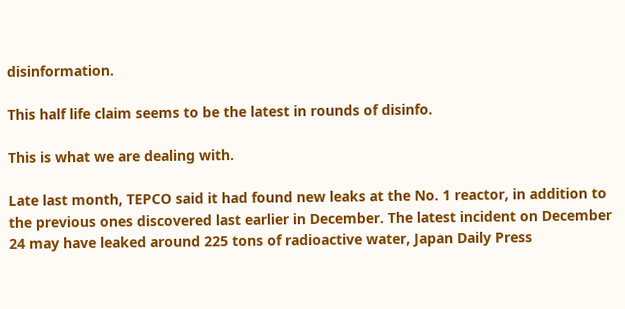disinformation.

This half life claim seems to be the latest in rounds of disinfo.

This is what we are dealing with.

Late last month, TEPCO said it had found new leaks at the No. 1 reactor, in addition to the previous ones discovered last earlier in December. The latest incident on December 24 may have leaked around 225 tons of radioactive water, Japan Daily Press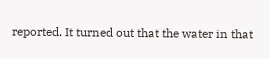reported. It turned out that the water in that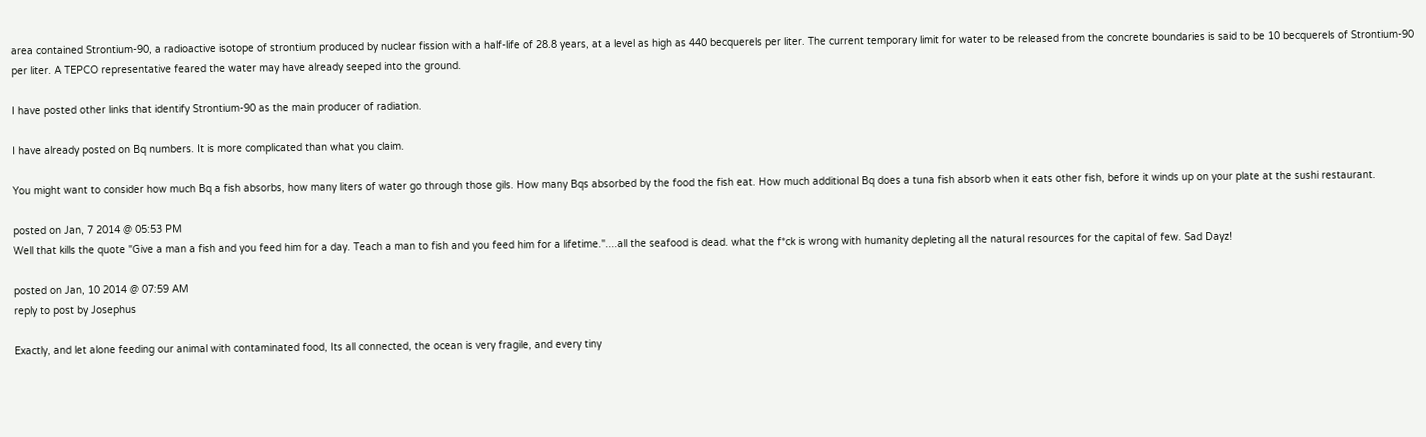area contained Strontium-90, a radioactive isotope of strontium produced by nuclear fission with a half-life of 28.8 years, at a level as high as 440 becquerels per liter. The current temporary limit for water to be released from the concrete boundaries is said to be 10 becquerels of Strontium-90 per liter. A TEPCO representative feared the water may have already seeped into the ground.

I have posted other links that identify Strontium-90 as the main producer of radiation.

I have already posted on Bq numbers. It is more complicated than what you claim.

You might want to consider how much Bq a fish absorbs, how many liters of water go through those gils. How many Bqs absorbed by the food the fish eat. How much additional Bq does a tuna fish absorb when it eats other fish, before it winds up on your plate at the sushi restaurant.

posted on Jan, 7 2014 @ 05:53 PM
Well that kills the quote "Give a man a fish and you feed him for a day. Teach a man to fish and you feed him for a lifetime."....all the seafood is dead. what the f*ck is wrong with humanity depleting all the natural resources for the capital of few. Sad Dayz!

posted on Jan, 10 2014 @ 07:59 AM
reply to post by Josephus

Exactly, and let alone feeding our animal with contaminated food, Its all connected, the ocean is very fragile, and every tiny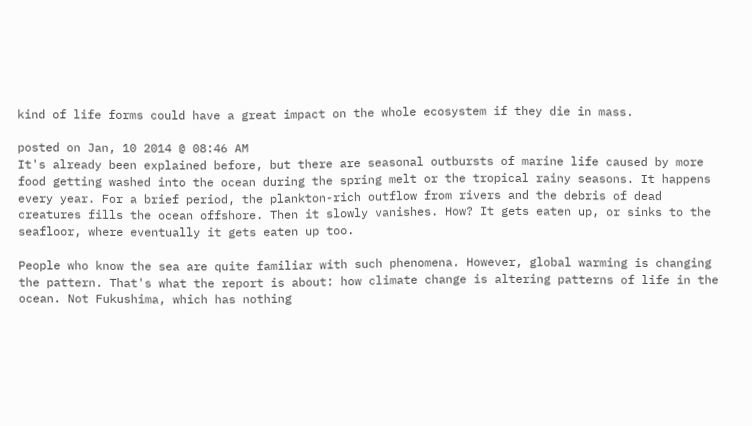kind of life forms could have a great impact on the whole ecosystem if they die in mass.

posted on Jan, 10 2014 @ 08:46 AM
It's already been explained before, but there are seasonal outbursts of marine life caused by more food getting washed into the ocean during the spring melt or the tropical rainy seasons. It happens every year. For a brief period, the plankton-rich outflow from rivers and the debris of dead creatures fills the ocean offshore. Then it slowly vanishes. How? It gets eaten up, or sinks to the seafloor, where eventually it gets eaten up too.

People who know the sea are quite familiar with such phenomena. However, global warming is changing the pattern. That's what the report is about: how climate change is altering patterns of life in the ocean. Not Fukushima, which has nothing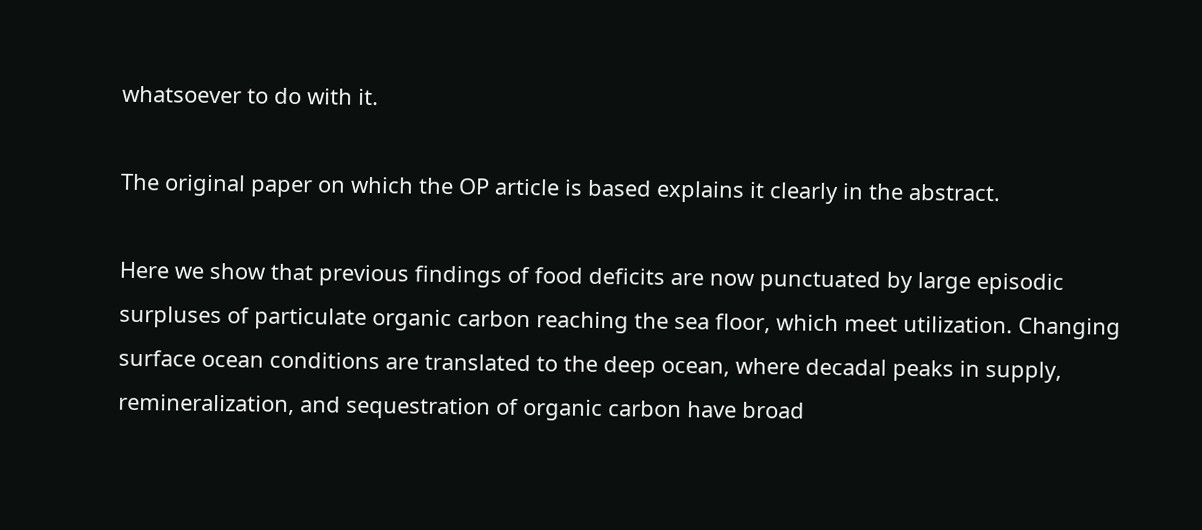whatsoever to do with it.

The original paper on which the OP article is based explains it clearly in the abstract.

Here we show that previous findings of food deficits are now punctuated by large episodic surpluses of particulate organic carbon reaching the sea floor, which meet utilization. Changing surface ocean conditions are translated to the deep ocean, where decadal peaks in supply, remineralization, and sequestration of organic carbon have broad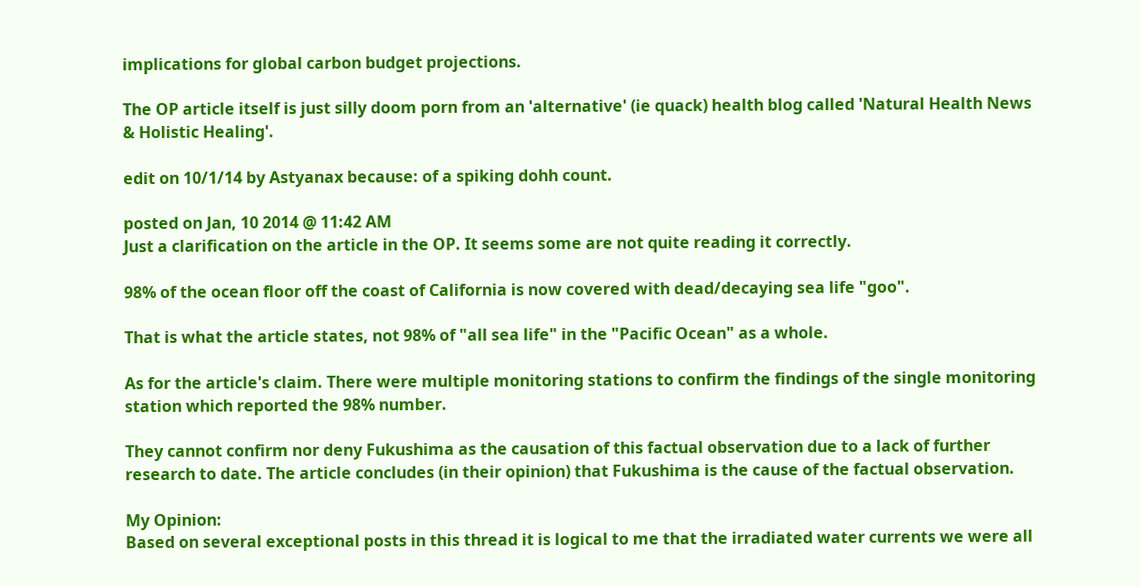implications for global carbon budget projections.

The OP article itself is just silly doom porn from an 'alternative' (ie quack) health blog called 'Natural Health News & Holistic Healing'.

edit on 10/1/14 by Astyanax because: of a spiking dohh count.

posted on Jan, 10 2014 @ 11:42 AM
Just a clarification on the article in the OP. It seems some are not quite reading it correctly.

98% of the ocean floor off the coast of California is now covered with dead/decaying sea life "goo".

That is what the article states, not 98% of "all sea life" in the "Pacific Ocean" as a whole.

As for the article's claim. There were multiple monitoring stations to confirm the findings of the single monitoring station which reported the 98% number.

They cannot confirm nor deny Fukushima as the causation of this factual observation due to a lack of further research to date. The article concludes (in their opinion) that Fukushima is the cause of the factual observation.

My Opinion:
Based on several exceptional posts in this thread it is logical to me that the irradiated water currents we were all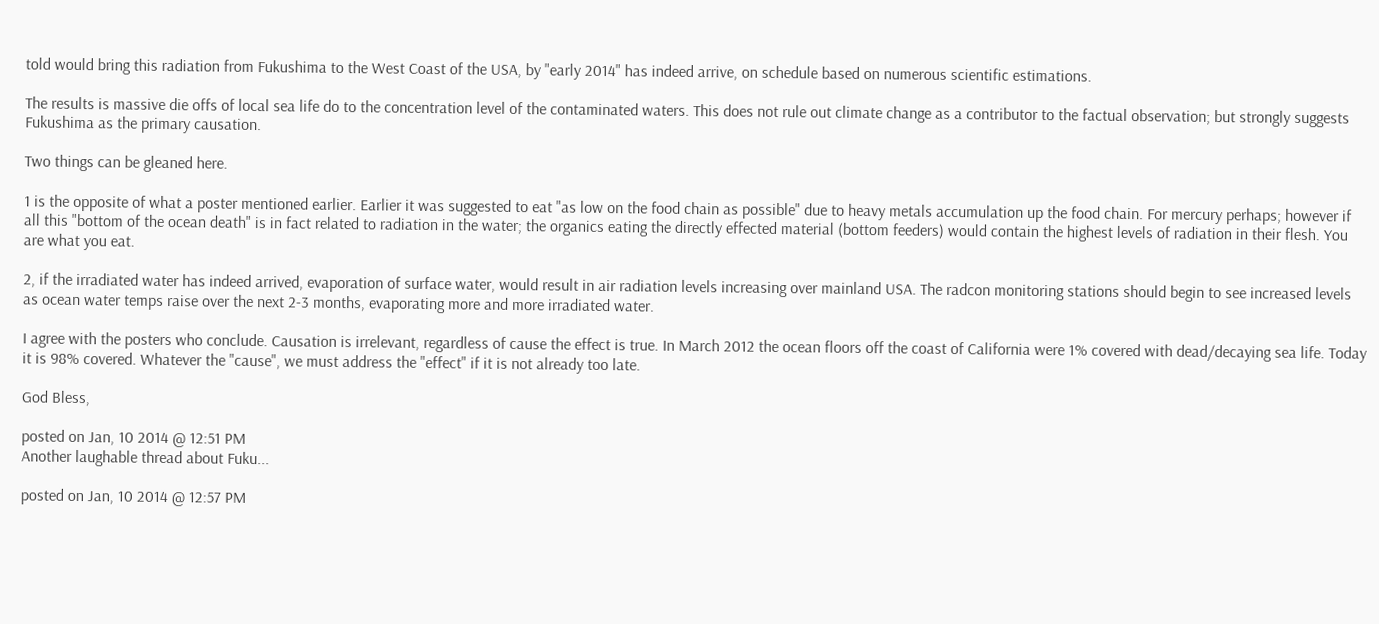told would bring this radiation from Fukushima to the West Coast of the USA, by "early 2014" has indeed arrive, on schedule based on numerous scientific estimations.

The results is massive die offs of local sea life do to the concentration level of the contaminated waters. This does not rule out climate change as a contributor to the factual observation; but strongly suggests Fukushima as the primary causation.

Two things can be gleaned here.

1 is the opposite of what a poster mentioned earlier. Earlier it was suggested to eat "as low on the food chain as possible" due to heavy metals accumulation up the food chain. For mercury perhaps; however if all this "bottom of the ocean death" is in fact related to radiation in the water; the organics eating the directly effected material (bottom feeders) would contain the highest levels of radiation in their flesh. You are what you eat.

2, if the irradiated water has indeed arrived, evaporation of surface water, would result in air radiation levels increasing over mainland USA. The radcon monitoring stations should begin to see increased levels as ocean water temps raise over the next 2-3 months, evaporating more and more irradiated water.

I agree with the posters who conclude. Causation is irrelevant, regardless of cause the effect is true. In March 2012 the ocean floors off the coast of California were 1% covered with dead/decaying sea life. Today it is 98% covered. Whatever the "cause", we must address the "effect" if it is not already too late.

God Bless,

posted on Jan, 10 2014 @ 12:51 PM
Another laughable thread about Fuku...

posted on Jan, 10 2014 @ 12:57 PM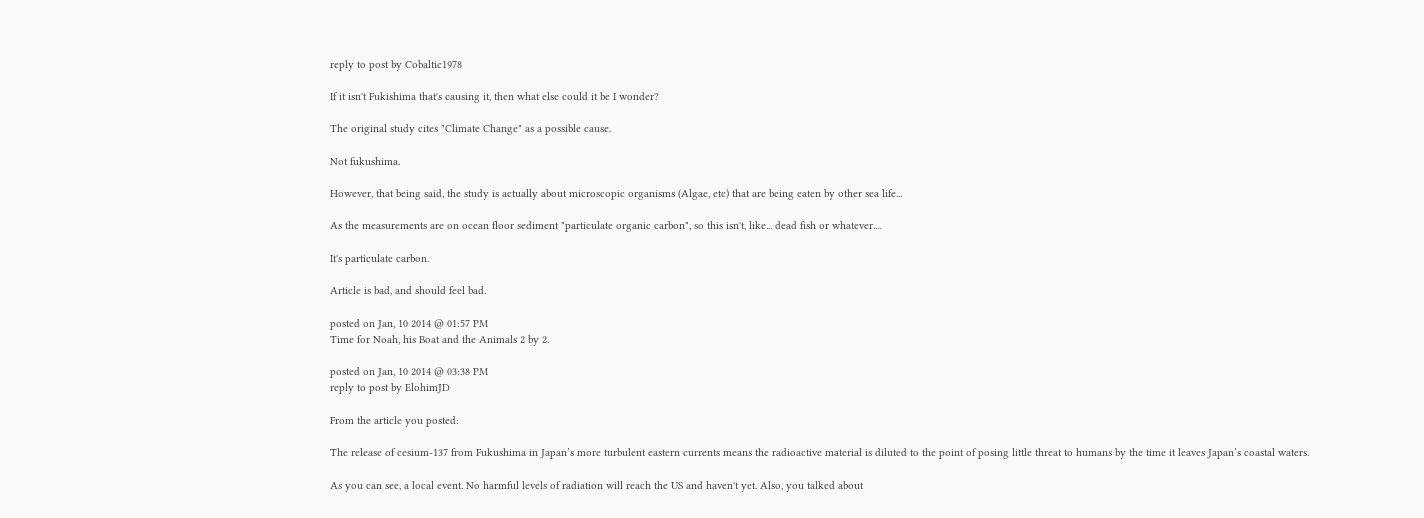reply to post by Cobaltic1978

If it isn't Fukishima that's causing it, then what else could it be I wonder?

The original study cites "Climate Change" as a possible cause.

Not fukushima.

However, that being said, the study is actually about microscopic organisms (Algae, etc) that are being eaten by other sea life...

As the measurements are on ocean floor sediment "particulate organic carbon", so this isn't, like... dead fish or whatever....

It's particulate carbon.

Article is bad, and should feel bad.

posted on Jan, 10 2014 @ 01:57 PM
Time for Noah, his Boat and the Animals 2 by 2.

posted on Jan, 10 2014 @ 03:38 PM
reply to post by ElohimJD

From the article you posted:

The release of cesium-137 from Fukushima in Japan’s more turbulent eastern currents means the radioactive material is diluted to the point of posing little threat to humans by the time it leaves Japan’s coastal waters.

As you can see, a local event. No harmful levels of radiation will reach the US and haven't yet. Also, you talked about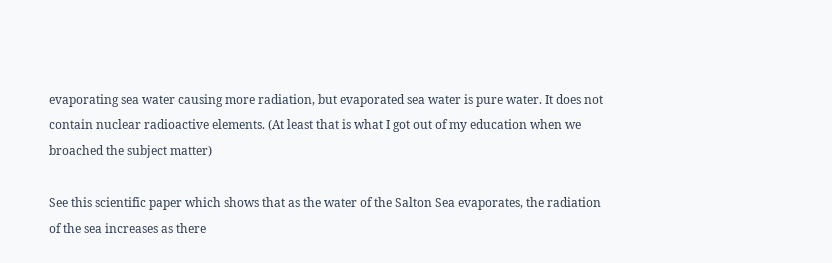evaporating sea water causing more radiation, but evaporated sea water is pure water. It does not contain nuclear radioactive elements. (At least that is what I got out of my education when we broached the subject matter)

See this scientific paper which shows that as the water of the Salton Sea evaporates, the radiation of the sea increases as there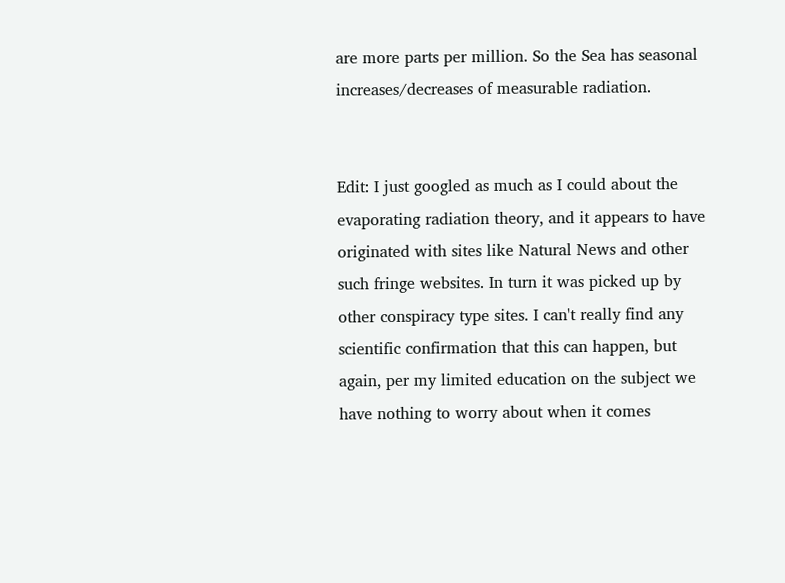are more parts per million. So the Sea has seasonal increases/decreases of measurable radiation.


Edit: I just googled as much as I could about the evaporating radiation theory, and it appears to have originated with sites like Natural News and other such fringe websites. In turn it was picked up by other conspiracy type sites. I can't really find any scientific confirmation that this can happen, but again, per my limited education on the subject we have nothing to worry about when it comes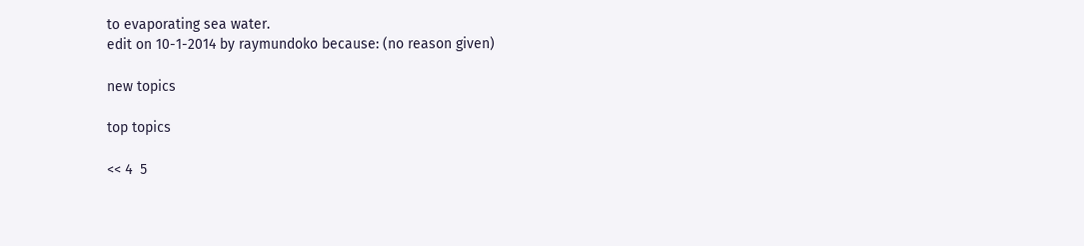to evaporating sea water.
edit on 10-1-2014 by raymundoko because: (no reason given)

new topics

top topics

<< 4  5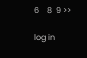6    8  9 >>

log in